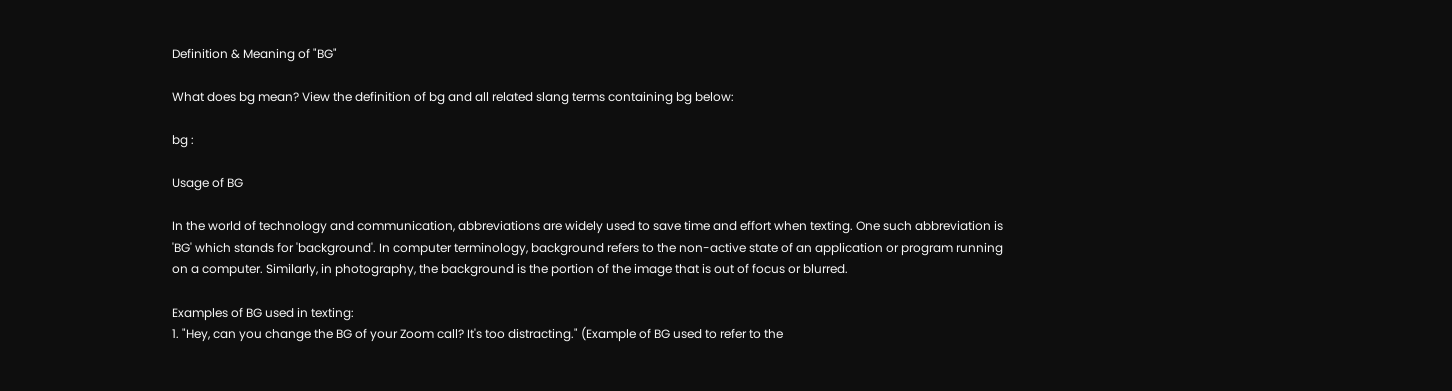Definition & Meaning of "BG"

What does bg mean? View the definition of bg and all related slang terms containing bg below:

bg :

Usage of BG

In the world of technology and communication, abbreviations are widely used to save time and effort when texting. One such abbreviation is 'BG' which stands for 'background'. In computer terminology, background refers to the non-active state of an application or program running on a computer. Similarly, in photography, the background is the portion of the image that is out of focus or blurred.

Examples of BG used in texting:
1. "Hey, can you change the BG of your Zoom call? It's too distracting." (Example of BG used to refer to the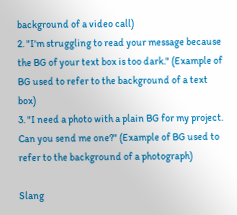background of a video call)
2. "I'm struggling to read your message because the BG of your text box is too dark." (Example of BG used to refer to the background of a text box)
3. "I need a photo with a plain BG for my project. Can you send me one?" (Example of BG used to refer to the background of a photograph)

Slang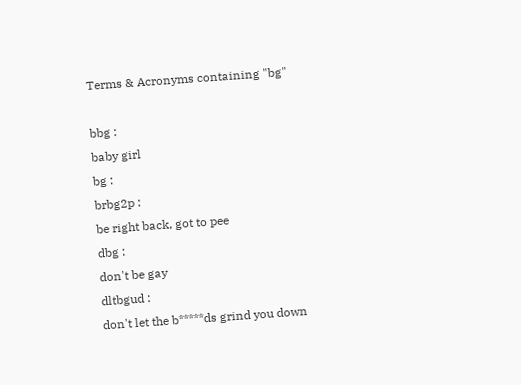Terms & Acronyms containing "bg"

bbg :
baby girl
bg :
brbg2p :
be right back, got to pee
dbg :
don't be gay
dltbgud :
don't let the b*****ds grind you down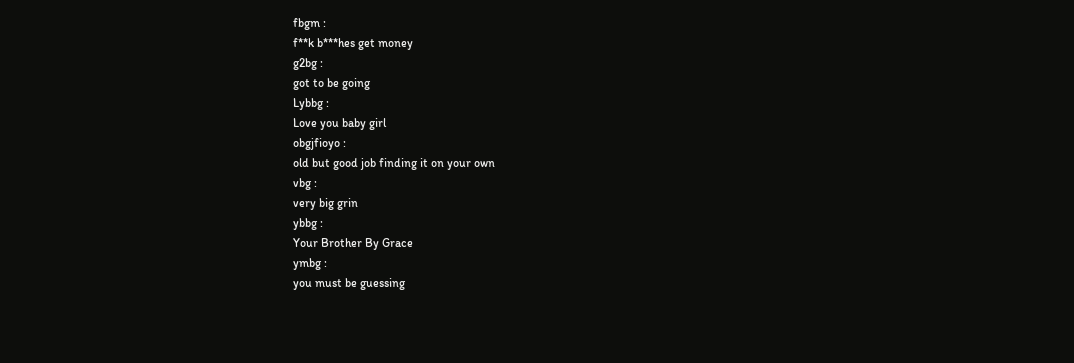fbgm :
f**k b***hes get money
g2bg :
got to be going
Lybbg :
Love you baby girl
obgjfioyo :
old but good job finding it on your own
vbg :
very big grin
ybbg :
Your Brother By Grace
ymbg :
you must be guessing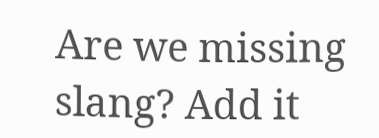Are we missing slang? Add it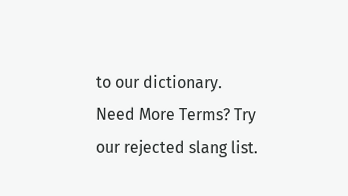to our dictionary.   Need More Terms? Try our rejected slang list.